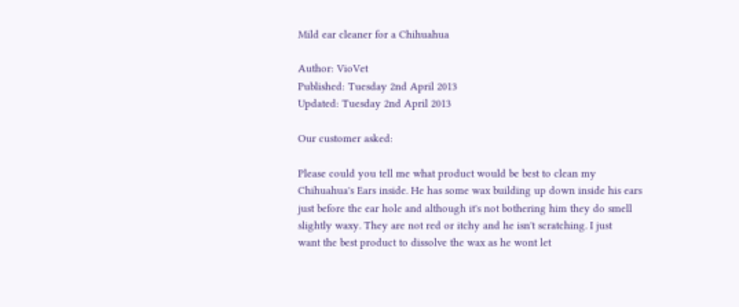Mild ear cleaner for a Chihuahua

Author: VioVet
Published: Tuesday 2nd April 2013
Updated: Tuesday 2nd April 2013

Our customer asked:

Please could you tell me what product would be best to clean my
Chihuahua's Ears inside. He has some wax building up down inside his ears
just before the ear hole and although it's not bothering him they do smell
slightly waxy. They are not red or itchy and he isn't scratching. I just
want the best product to dissolve the wax as he wont let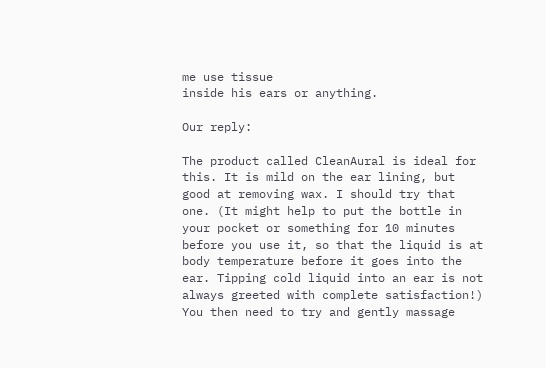me use tissue
inside his ears or anything.

Our reply:

The product called CleanAural is ideal for this. It is mild on the ear lining, but good at removing wax. I should try that one. (It might help to put the bottle in your pocket or something for 10 minutes before you use it, so that the liquid is at body temperature before it goes into the ear. Tipping cold liquid into an ear is not always greeted with complete satisfaction!) You then need to try and gently massage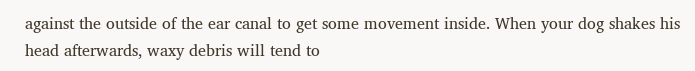against the outside of the ear canal to get some movement inside. When your dog shakes his head afterwards, waxy debris will tend to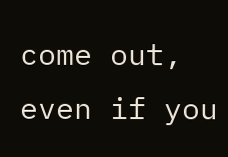come out, even if you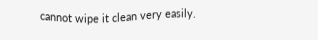cannot wipe it clean very easily.